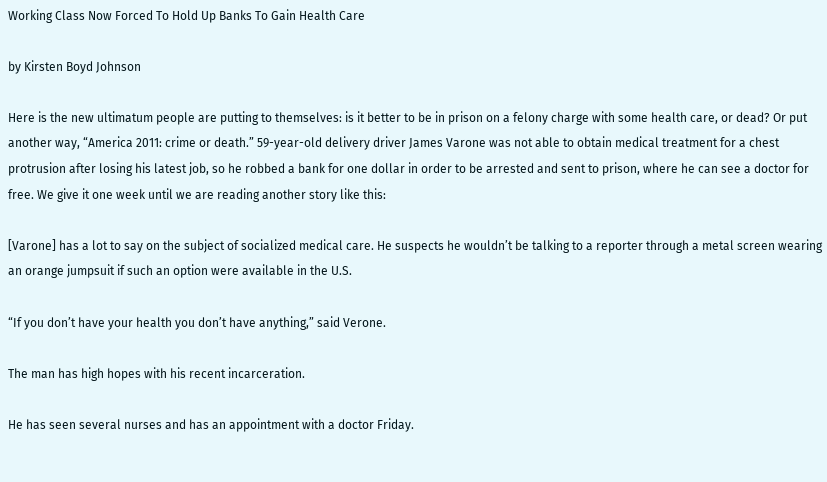Working Class Now Forced To Hold Up Banks To Gain Health Care

by Kirsten Boyd Johnson

Here is the new ultimatum people are putting to themselves: is it better to be in prison on a felony charge with some health care, or dead? Or put another way, “America 2011: crime or death.” 59-year-old delivery driver James Varone was not able to obtain medical treatment for a chest protrusion after losing his latest job, so he robbed a bank for one dollar in order to be arrested and sent to prison, where he can see a doctor for free. We give it one week until we are reading another story like this:

[Varone] has a lot to say on the subject of socialized medical care. He suspects he wouldn’t be talking to a reporter through a metal screen wearing an orange jumpsuit if such an option were available in the U.S.

“If you don’t have your health you don’t have anything,” said Verone.

The man has high hopes with his recent incarceration.

He has seen several nurses and has an appointment with a doctor Friday.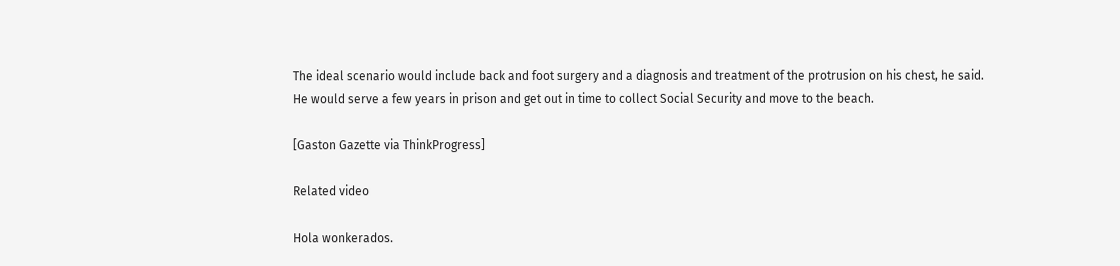The ideal scenario would include back and foot surgery and a diagnosis and treatment of the protrusion on his chest, he said. He would serve a few years in prison and get out in time to collect Social Security and move to the beach.

[Gaston Gazette via ThinkProgress]

Related video

Hola wonkerados.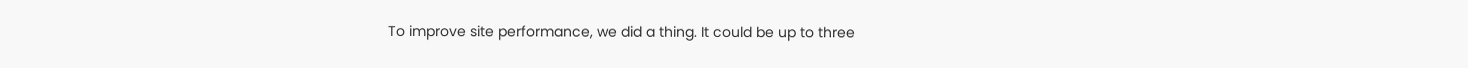To improve site performance, we did a thing. It could be up to three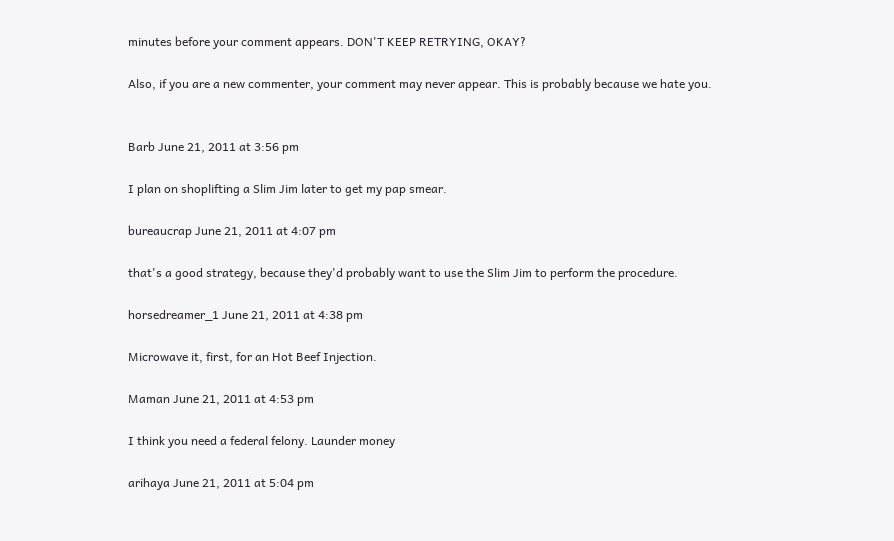minutes before your comment appears. DON'T KEEP RETRYING, OKAY?

Also, if you are a new commenter, your comment may never appear. This is probably because we hate you.


Barb June 21, 2011 at 3:56 pm

I plan on shoplifting a Slim Jim later to get my pap smear.

bureaucrap June 21, 2011 at 4:07 pm

that's a good strategy, because they'd probably want to use the Slim Jim to perform the procedure.

horsedreamer_1 June 21, 2011 at 4:38 pm

Microwave it, first, for an Hot Beef Injection.

Maman June 21, 2011 at 4:53 pm

I think you need a federal felony. Launder money

arihaya June 21, 2011 at 5:04 pm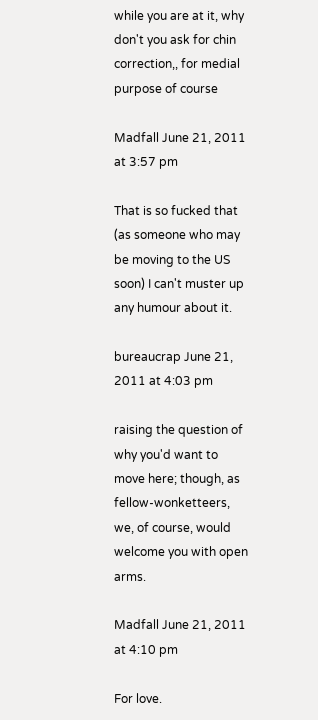while you are at it, why don't you ask for chin correction,, for medial purpose of course

Madfall June 21, 2011 at 3:57 pm

That is so fucked that (as someone who may be moving to the US soon) I can't muster up any humour about it.

bureaucrap June 21, 2011 at 4:03 pm

raising the question of why you'd want to move here; though, as fellow-wonketteers, we, of course, would welcome you with open arms.

Madfall June 21, 2011 at 4:10 pm

For love.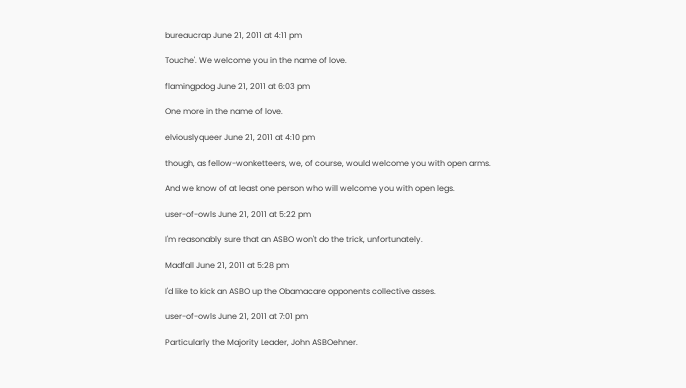bureaucrap June 21, 2011 at 4:11 pm

Touche'. We welcome you in the name of love.

flamingpdog June 21, 2011 at 6:03 pm

One more in the name of love.

elviouslyqueer June 21, 2011 at 4:10 pm

though, as fellow-wonketteers, we, of course, would welcome you with open arms.

And we know of at least one person who will welcome you with open legs.

user-of-owls June 21, 2011 at 5:22 pm

I'm reasonably sure that an ASBO won't do the trick, unfortunately.

Madfall June 21, 2011 at 5:28 pm

I'd like to kick an ASBO up the Obamacare opponents collective asses.

user-of-owls June 21, 2011 at 7:01 pm

Particularly the Majority Leader, John ASBOehner.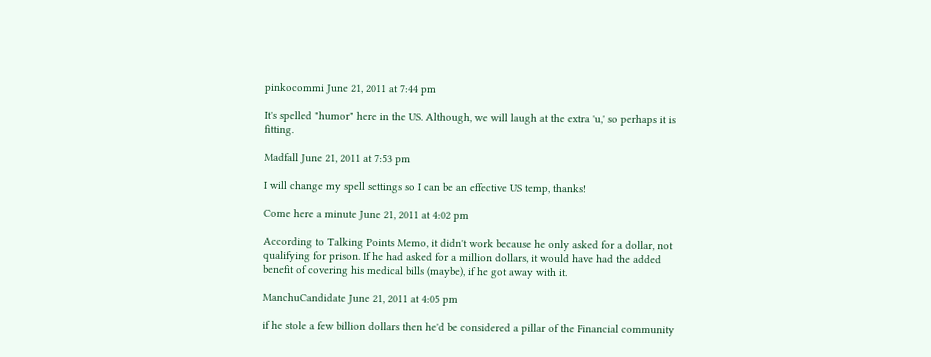pinkocommi June 21, 2011 at 7:44 pm

It's spelled "humor" here in the US. Although, we will laugh at the extra 'u,' so perhaps it is fitting.

Madfall June 21, 2011 at 7:53 pm

I will change my spell settings so I can be an effective US temp, thanks!

Come here a minute June 21, 2011 at 4:02 pm

According to Talking Points Memo, it didn't work because he only asked for a dollar, not qualifying for prison. If he had asked for a million dollars, it would have had the added benefit of covering his medical bills (maybe), if he got away with it.

ManchuCandidate June 21, 2011 at 4:05 pm

if he stole a few billion dollars then he'd be considered a pillar of the Financial community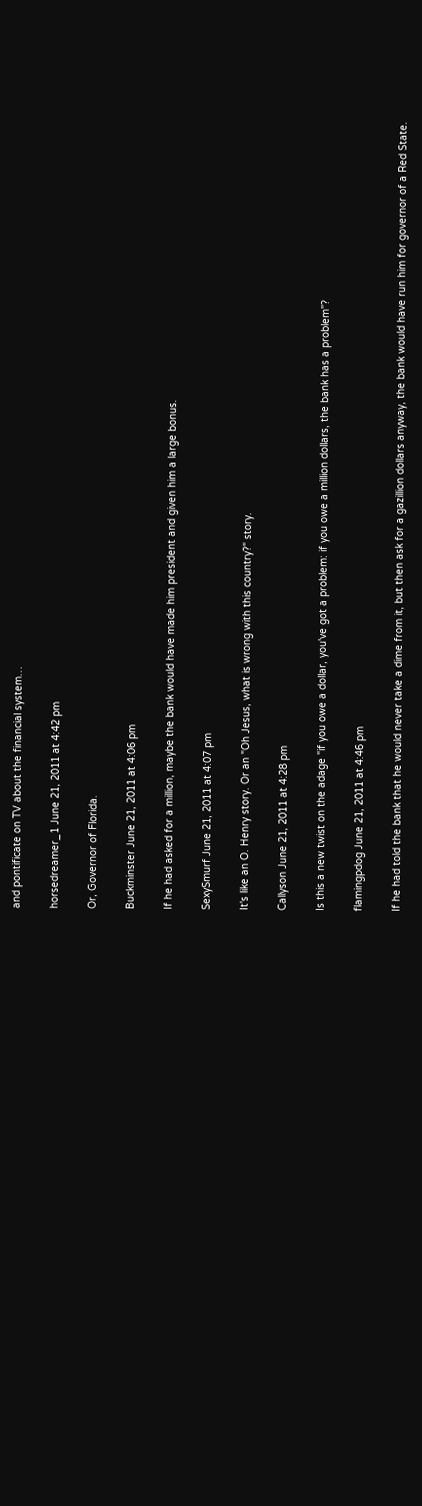and pontificate on TV about the financial system…

horsedreamer_1 June 21, 2011 at 4:42 pm

Or, Governor of Florida.

Buckminster June 21, 2011 at 4:06 pm

If he had asked for a million, maybe the bank would have made him president and given him a large bonus.

SexySmurf June 21, 2011 at 4:07 pm

It's like an O. Henry story. Or an "Oh Jesus, what is wrong with this country?" story.

Callyson June 21, 2011 at 4:28 pm

Is this a new twist on the adage "if you owe a dollar, you've got a problem: if you owe a million dollars, the bank has a problem"?

flamingpdog June 21, 2011 at 4:46 pm

If he had told the bank that he would never take a dime from it, but then ask for a gazillion dollars anyway, the bank would have run him for governor of a Red State.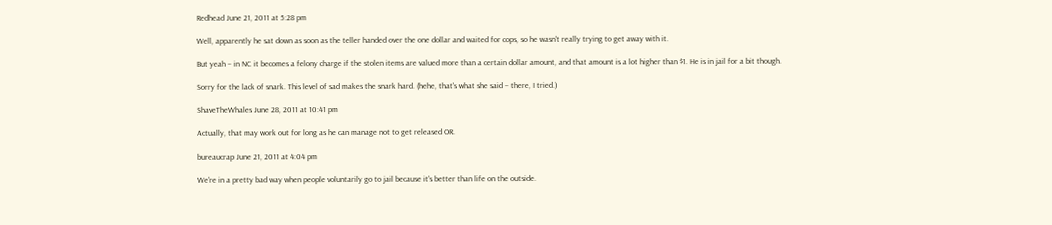Redhead June 21, 2011 at 5:28 pm

Well, apparently he sat down as soon as the teller handed over the one dollar and waited for cops, so he wasn't really trying to get away with it.

But yeah – in NC it becomes a felony charge if the stolen items are valued more than a certain dollar amount, and that amount is a lot higher than $1. He is in jail for a bit though.

Sorry for the lack of snark. This level of sad makes the snark hard. (hehe, that's what she said – there, I tried.)

ShaveTheWhales June 28, 2011 at 10:41 pm

Actually, that may work out for long as he can manage not to get released OR.

bureaucrap June 21, 2011 at 4:04 pm

We're in a pretty bad way when people voluntarily go to jail because it's better than life on the outside.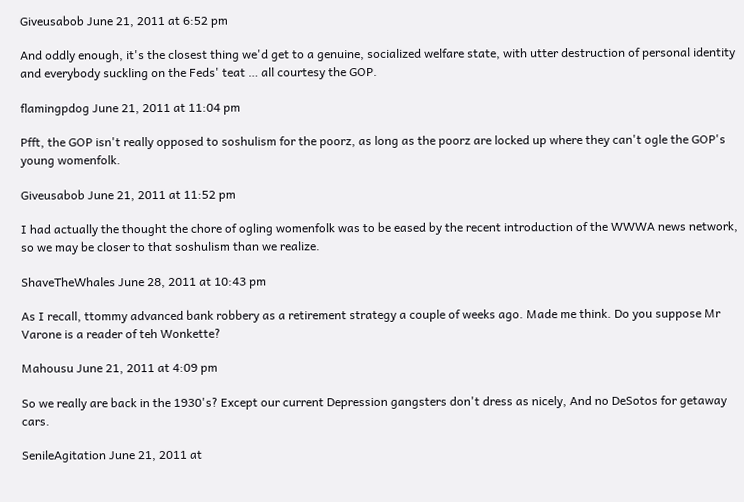Giveusabob June 21, 2011 at 6:52 pm

And oddly enough, it's the closest thing we'd get to a genuine, socialized welfare state, with utter destruction of personal identity and everybody suckling on the Feds' teat … all courtesy the GOP.

flamingpdog June 21, 2011 at 11:04 pm

Pfft, the GOP isn't really opposed to soshulism for the poorz, as long as the poorz are locked up where they can't ogle the GOP's young womenfolk.

Giveusabob June 21, 2011 at 11:52 pm

I had actually the thought the chore of ogling womenfolk was to be eased by the recent introduction of the WWWA news network, so we may be closer to that soshulism than we realize.

ShaveTheWhales June 28, 2011 at 10:43 pm

As I recall, ttommy advanced bank robbery as a retirement strategy a couple of weeks ago. Made me think. Do you suppose Mr Varone is a reader of teh Wonkette?

Mahousu June 21, 2011 at 4:09 pm

So we really are back in the 1930's? Except our current Depression gangsters don't dress as nicely, And no DeSotos for getaway cars.

SenileAgitation June 21, 2011 at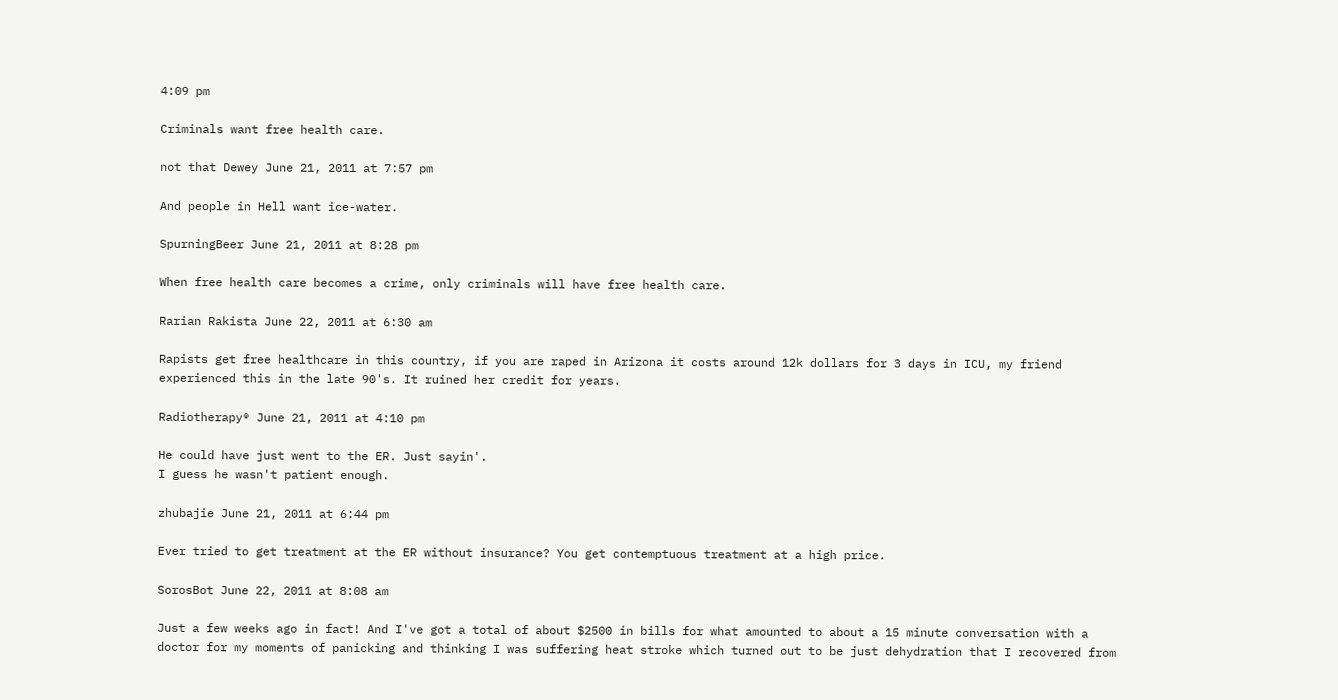4:09 pm

Criminals want free health care.

not that Dewey June 21, 2011 at 7:57 pm

And people in Hell want ice-water.

SpurningBeer June 21, 2011 at 8:28 pm

When free health care becomes a crime, only criminals will have free health care.

Rarian Rakista June 22, 2011 at 6:30 am

Rapists get free healthcare in this country, if you are raped in Arizona it costs around 12k dollars for 3 days in ICU, my friend experienced this in the late 90's. It ruined her credit for years.

Radiotherapy® June 21, 2011 at 4:10 pm

He could have just went to the ER. Just sayin'.
I guess he wasn't patient enough.

zhubajie June 21, 2011 at 6:44 pm

Ever tried to get treatment at the ER without insurance? You get contemptuous treatment at a high price.

SorosBot June 22, 2011 at 8:08 am

Just a few weeks ago in fact! And I've got a total of about $2500 in bills for what amounted to about a 15 minute conversation with a doctor for my moments of panicking and thinking I was suffering heat stroke which turned out to be just dehydration that I recovered from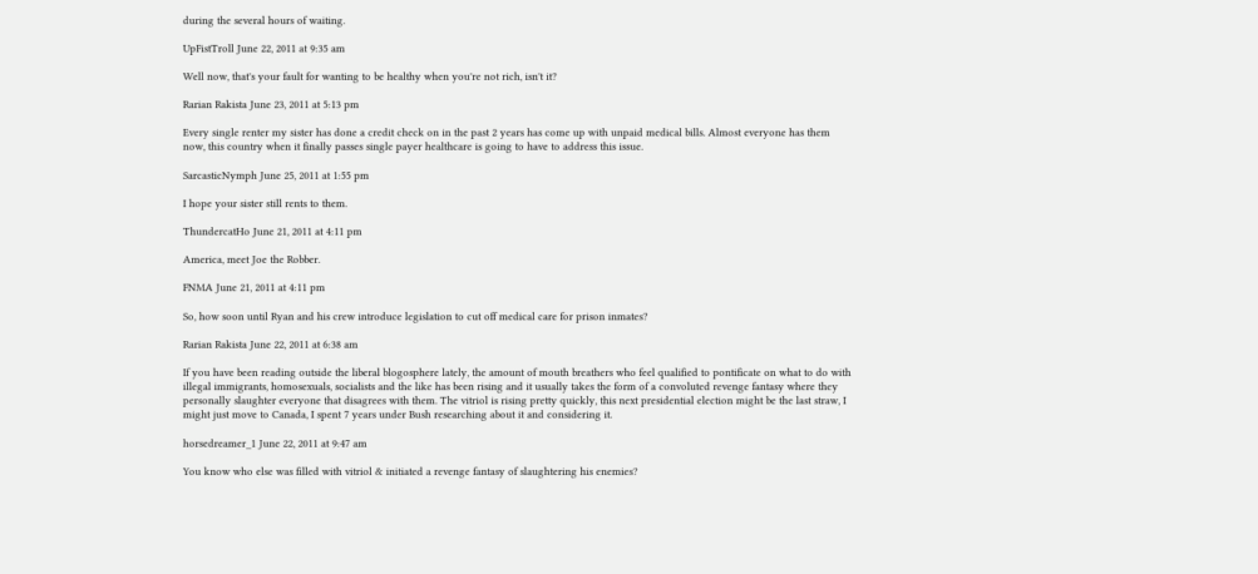during the several hours of waiting.

UpFistTroll June 22, 2011 at 9:35 am

Well now, that's your fault for wanting to be healthy when you're not rich, isn't it?

Rarian Rakista June 23, 2011 at 5:13 pm

Every single renter my sister has done a credit check on in the past 2 years has come up with unpaid medical bills. Almost everyone has them now, this country when it finally passes single payer healthcare is going to have to address this issue.

SarcasticNymph June 25, 2011 at 1:55 pm

I hope your sister still rents to them.

ThundercatHo June 21, 2011 at 4:11 pm

America, meet Joe the Robber.

FNMA June 21, 2011 at 4:11 pm

So, how soon until Ryan and his crew introduce legislation to cut off medical care for prison inmates?

Rarian Rakista June 22, 2011 at 6:38 am

If you have been reading outside the liberal blogosphere lately, the amount of mouth breathers who feel qualified to pontificate on what to do with illegal immigrants, homosexuals, socialists and the like has been rising and it usually takes the form of a convoluted revenge fantasy where they personally slaughter everyone that disagrees with them. The vitriol is rising pretty quickly, this next presidential election might be the last straw, I might just move to Canada, I spent 7 years under Bush researching about it and considering it.

horsedreamer_1 June 22, 2011 at 9:47 am

You know who else was filled with vitriol & initiated a revenge fantasy of slaughtering his enemies?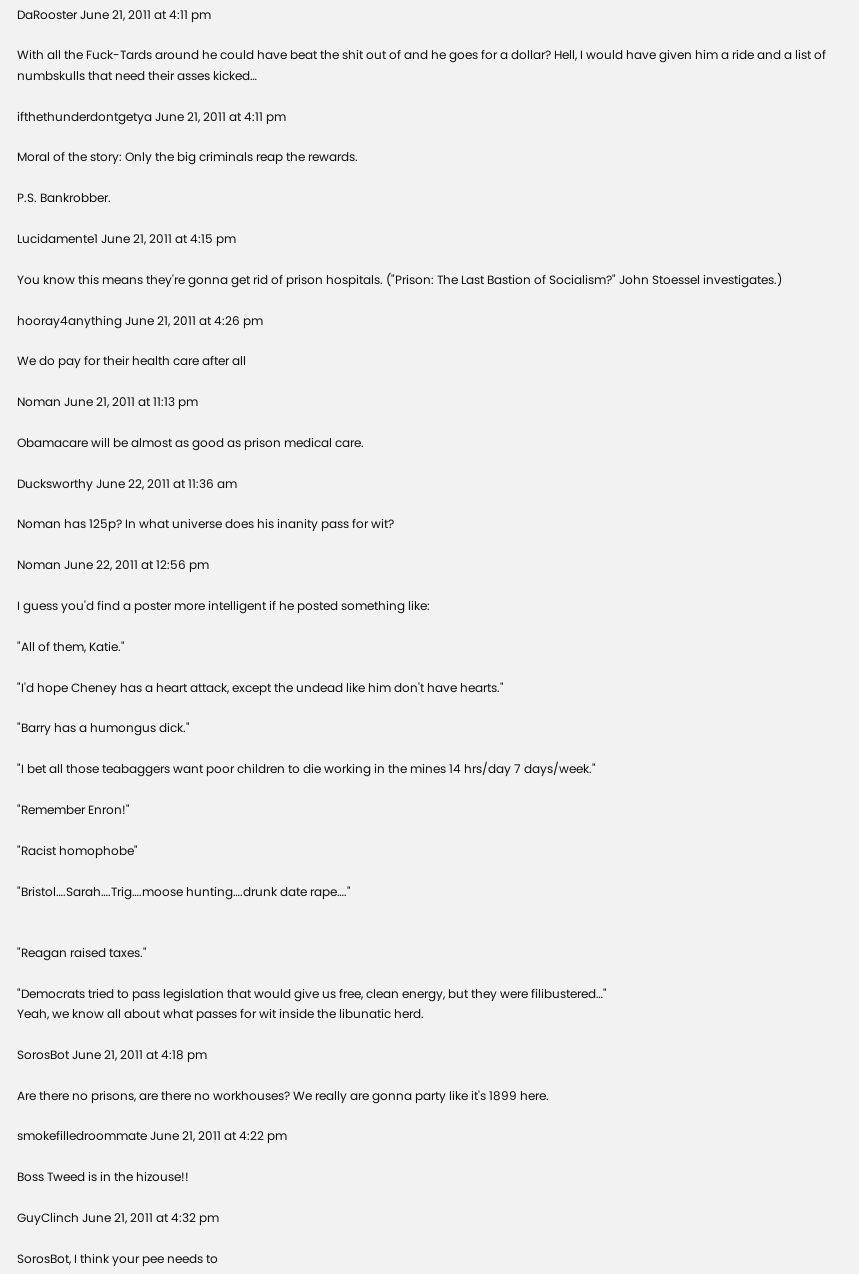DaRooster June 21, 2011 at 4:11 pm

With all the Fuck-Tards around he could have beat the shit out of and he goes for a dollar? Hell, I would have given him a ride and a list of numbskulls that need their asses kicked…

ifthethunderdontgetya June 21, 2011 at 4:11 pm

Moral of the story: Only the big criminals reap the rewards.

P.S. Bankrobber.

Lucidamente1 June 21, 2011 at 4:15 pm

You know this means they're gonna get rid of prison hospitals. ("Prison: The Last Bastion of Socialism?" John Stoessel investigates.)

hooray4anything June 21, 2011 at 4:26 pm

We do pay for their health care after all

Noman June 21, 2011 at 11:13 pm

Obamacare will be almost as good as prison medical care.

Ducksworthy June 22, 2011 at 11:36 am

Noman has 125p? In what universe does his inanity pass for wit?

Noman June 22, 2011 at 12:56 pm

I guess you'd find a poster more intelligent if he posted something like:

"All of them, Katie."

"I'd hope Cheney has a heart attack, except the undead like him don't have hearts."

"Barry has a humongus dick."

"I bet all those teabaggers want poor children to die working in the mines 14 hrs/day 7 days/week."

"Remember Enron!"

"Racist homophobe"

"Bristol….Sarah….Trig….moose hunting….drunk date rape…."


"Reagan raised taxes."

"Democrats tried to pass legislation that would give us free, clean energy, but they were filibustered…"
Yeah, we know all about what passes for wit inside the libunatic herd.

SorosBot June 21, 2011 at 4:18 pm

Are there no prisons, are there no workhouses? We really are gonna party like it's 1899 here.

smokefilledroommate June 21, 2011 at 4:22 pm

Boss Tweed is in the hizouse!!

GuyClinch June 21, 2011 at 4:32 pm

SorosBot, I think your pee needs to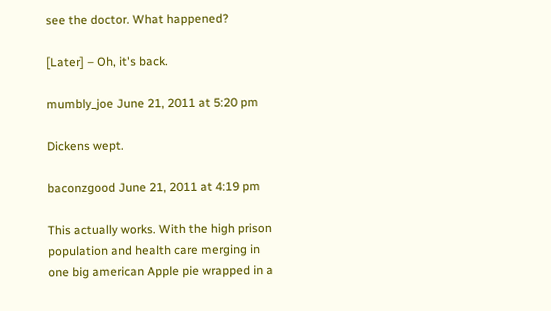see the doctor. What happened?

[Later] – Oh, it's back.

mumbly_joe June 21, 2011 at 5:20 pm

Dickens wept.

baconzgood June 21, 2011 at 4:19 pm

This actually works. With the high prison population and health care merging in one big american Apple pie wrapped in a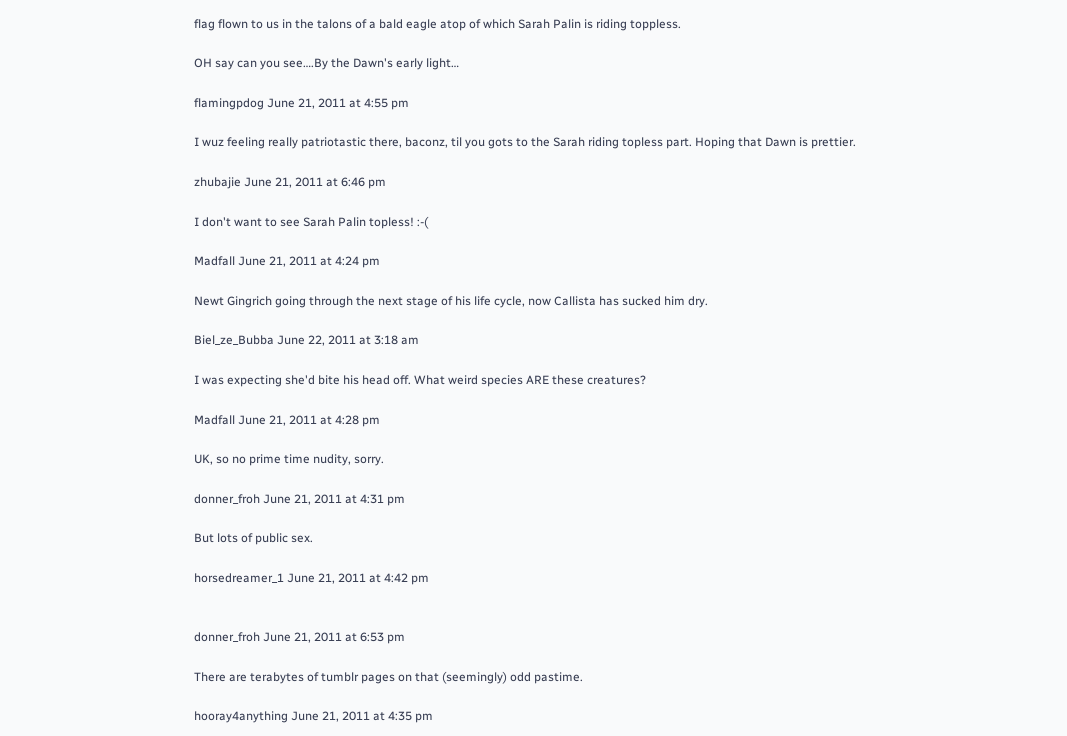flag flown to us in the talons of a bald eagle atop of which Sarah Palin is riding toppless.

OH say can you see….By the Dawn's early light…

flamingpdog June 21, 2011 at 4:55 pm

I wuz feeling really patriotastic there, baconz, til you gots to the Sarah riding topless part. Hoping that Dawn is prettier.

zhubajie June 21, 2011 at 6:46 pm

I don't want to see Sarah Palin topless! :-(

Madfall June 21, 2011 at 4:24 pm

Newt Gingrich going through the next stage of his life cycle, now Callista has sucked him dry.

Biel_ze_Bubba June 22, 2011 at 3:18 am

I was expecting she'd bite his head off. What weird species ARE these creatures?

Madfall June 21, 2011 at 4:28 pm

UK, so no prime time nudity, sorry.

donner_froh June 21, 2011 at 4:31 pm

But lots of public sex.

horsedreamer_1 June 21, 2011 at 4:42 pm


donner_froh June 21, 2011 at 6:53 pm

There are terabytes of tumblr pages on that (seemingly) odd pastime.

hooray4anything June 21, 2011 at 4:35 pm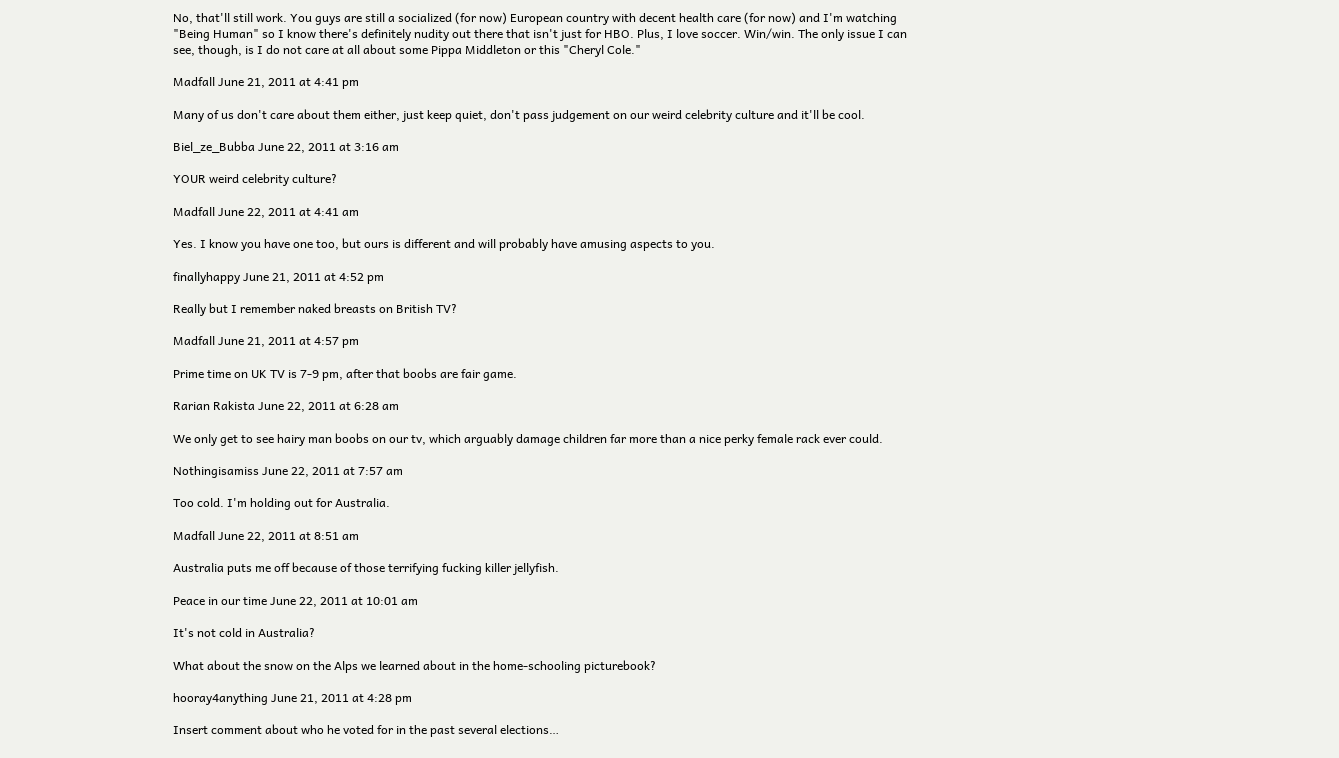No, that'll still work. You guys are still a socialized (for now) European country with decent health care (for now) and I'm watching "Being Human" so I know there's definitely nudity out there that isn't just for HBO. Plus, I love soccer. Win/win. The only issue I can see, though, is I do not care at all about some Pippa Middleton or this "Cheryl Cole."

Madfall June 21, 2011 at 4:41 pm

Many of us don't care about them either, just keep quiet, don't pass judgement on our weird celebrity culture and it'll be cool.

Biel_ze_Bubba June 22, 2011 at 3:16 am

YOUR weird celebrity culture?

Madfall June 22, 2011 at 4:41 am

Yes. I know you have one too, but ours is different and will probably have amusing aspects to you.

finallyhappy June 21, 2011 at 4:52 pm

Really but I remember naked breasts on British TV?

Madfall June 21, 2011 at 4:57 pm

Prime time on UK TV is 7-9 pm, after that boobs are fair game.

Rarian Rakista June 22, 2011 at 6:28 am

We only get to see hairy man boobs on our tv, which arguably damage children far more than a nice perky female rack ever could.

Nothingisamiss June 22, 2011 at 7:57 am

Too cold. I'm holding out for Australia.

Madfall June 22, 2011 at 8:51 am

Australia puts me off because of those terrifying fucking killer jellyfish.

Peace in our time June 22, 2011 at 10:01 am

It's not cold in Australia?

What about the snow on the Alps we learned about in the home-schooling picturebook?

hooray4anything June 21, 2011 at 4:28 pm

Insert comment about who he voted for in the past several elections…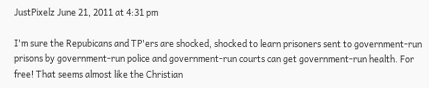JustPixelz June 21, 2011 at 4:31 pm

I'm sure the Repubicans and TP'ers are shocked, shocked to learn prisoners sent to government-run prisons by government-run police and government-run courts can get government-run health. For free! That seems almost like the Christian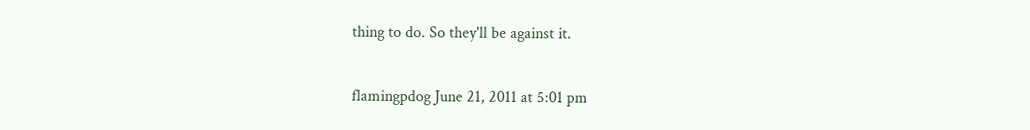thing to do. So they'll be against it.

flamingpdog June 21, 2011 at 5:01 pm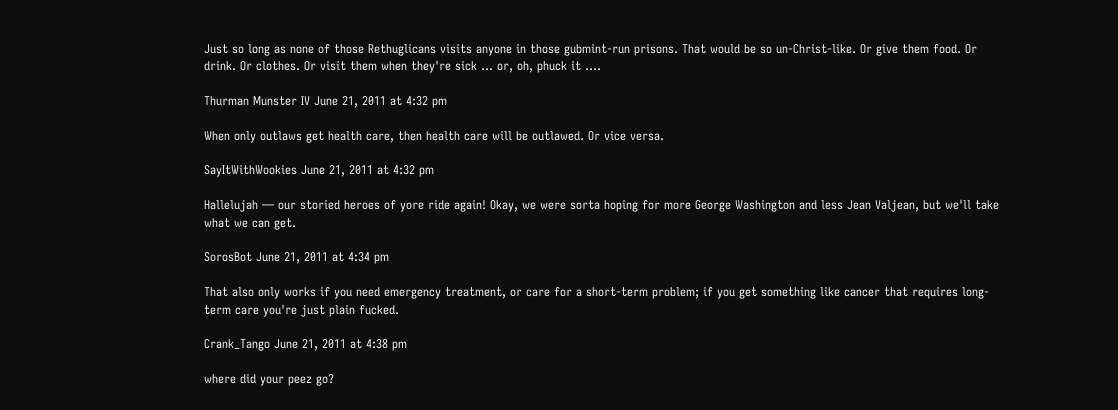Just so long as none of those Rethuglicans visits anyone in those gubmint-run prisons. That would be so un-Christ-like. Or give them food. Or drink. Or clothes. Or visit them when they're sick … or, oh, phuck it ….

Thurman Munster IV June 21, 2011 at 4:32 pm

When only outlaws get health care, then health care will be outlawed. Or vice versa.

SayItWithWookies June 21, 2011 at 4:32 pm

Hallelujah — our storied heroes of yore ride again! Okay, we were sorta hoping for more George Washington and less Jean Valjean, but we'll take what we can get.

SorosBot June 21, 2011 at 4:34 pm

That also only works if you need emergency treatment, or care for a short-term problem; if you get something like cancer that requires long-term care you're just plain fucked.

Crank_Tango June 21, 2011 at 4:38 pm

where did your peez go?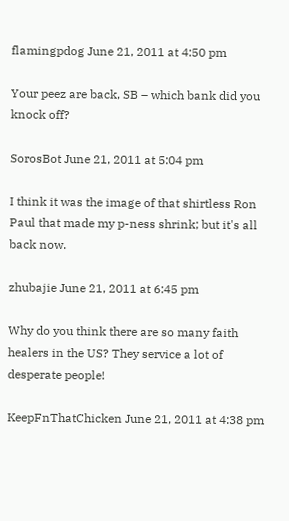flamingpdog June 21, 2011 at 4:50 pm

Your peez are back, SB – which bank did you knock off?

SorosBot June 21, 2011 at 5:04 pm

I think it was the image of that shirtless Ron Paul that made my p-ness shrink; but it's all back now.

zhubajie June 21, 2011 at 6:45 pm

Why do you think there are so many faith healers in the US? They service a lot of desperate people!

KeepFnThatChicken June 21, 2011 at 4:38 pm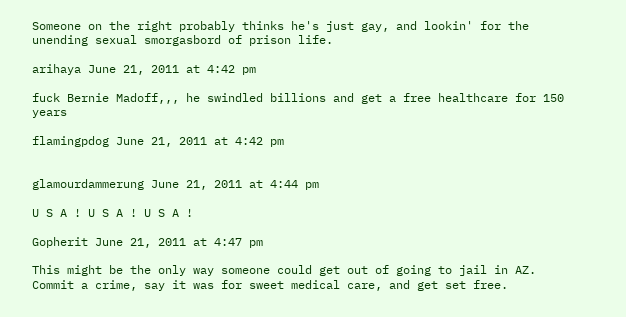Someone on the right probably thinks he's just gay, and lookin' for the unending sexual smorgasbord of prison life.

arihaya June 21, 2011 at 4:42 pm

fuck Bernie Madoff,,, he swindled billions and get a free healthcare for 150 years

flamingpdog June 21, 2011 at 4:42 pm


glamourdammerung June 21, 2011 at 4:44 pm

U S A ! U S A ! U S A !

Gopherit June 21, 2011 at 4:47 pm

This might be the only way someone could get out of going to jail in AZ. Commit a crime, say it was for sweet medical care, and get set free.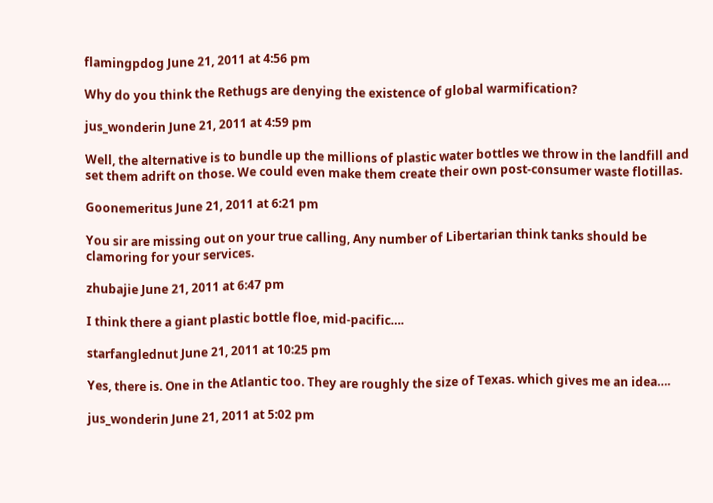flamingpdog June 21, 2011 at 4:56 pm

Why do you think the Rethugs are denying the existence of global warmification?

jus_wonderin June 21, 2011 at 4:59 pm

Well, the alternative is to bundle up the millions of plastic water bottles we throw in the landfill and set them adrift on those. We could even make them create their own post-consumer waste flotillas.

Goonemeritus June 21, 2011 at 6:21 pm

You sir are missing out on your true calling, Any number of Libertarian think tanks should be clamoring for your services.

zhubajie June 21, 2011 at 6:47 pm

I think there a giant plastic bottle floe, mid-pacific….

starfanglednut June 21, 2011 at 10:25 pm

Yes, there is. One in the Atlantic too. They are roughly the size of Texas. which gives me an idea….

jus_wonderin June 21, 2011 at 5:02 pm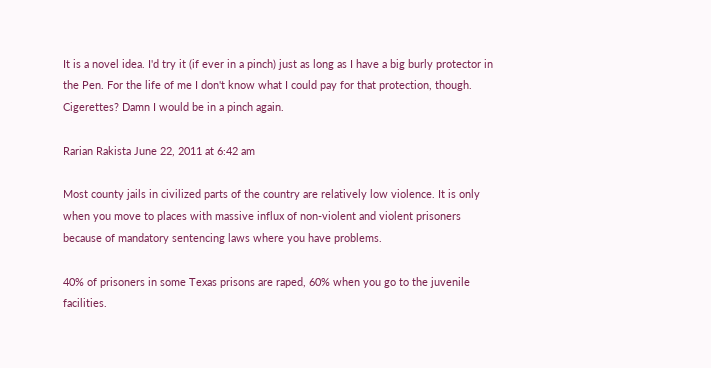It is a novel idea. I'd try it (if ever in a pinch) just as long as I have a big burly protector in the Pen. For the life of me I don't know what I could pay for that protection, though. Cigerettes? Damn I would be in a pinch again.

Rarian Rakista June 22, 2011 at 6:42 am

Most county jails in civilized parts of the country are relatively low violence. It is only when you move to places with massive influx of non-violent and violent prisoners because of mandatory sentencing laws where you have problems.

40% of prisoners in some Texas prisons are raped, 60% when you go to the juvenile facilities.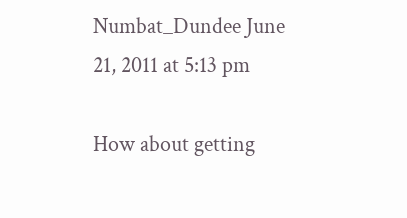Numbat_Dundee June 21, 2011 at 5:13 pm

How about getting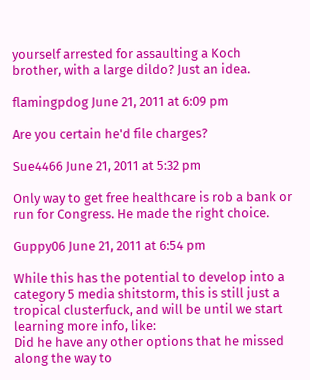yourself arrested for assaulting a Koch brother, with a large dildo? Just an idea.

flamingpdog June 21, 2011 at 6:09 pm

Are you certain he'd file charges?

Sue4466 June 21, 2011 at 5:32 pm

Only way to get free healthcare is rob a bank or run for Congress. He made the right choice.

Guppy06 June 21, 2011 at 6:54 pm

While this has the potential to develop into a category 5 media shitstorm, this is still just a tropical clusterfuck, and will be until we start learning more info, like:
Did he have any other options that he missed along the way to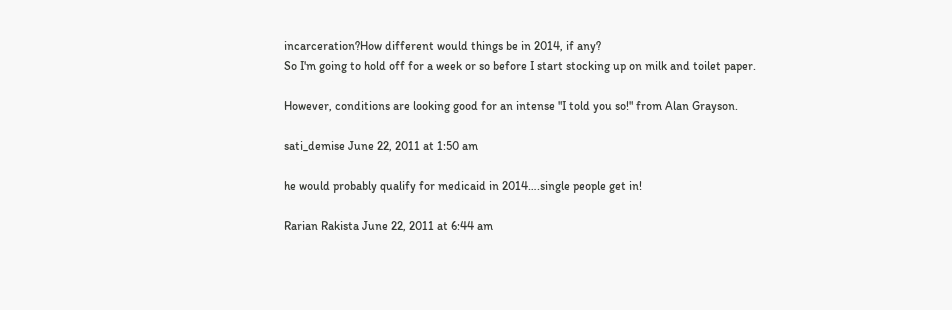incarceration?How different would things be in 2014, if any?
So I'm going to hold off for a week or so before I start stocking up on milk and toilet paper.

However, conditions are looking good for an intense "I told you so!" from Alan Grayson.

sati_demise June 22, 2011 at 1:50 am

he would probably qualify for medicaid in 2014….single people get in!

Rarian Rakista June 22, 2011 at 6:44 am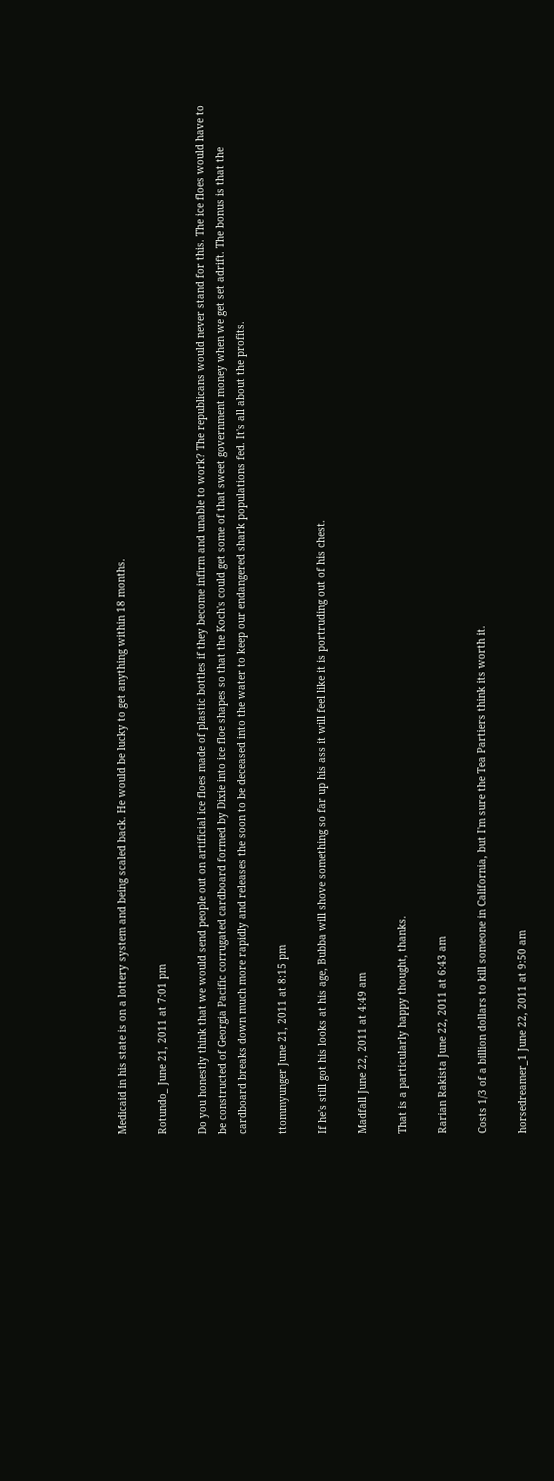Medicaid in his state is on a lottery system and being scaled back. He would be lucky to get anything within 18 months.

Rotundo_ June 21, 2011 at 7:01 pm

Do you honestly think that we would send people out on artificial ice floes made of plastic bottles if they become infirm and unable to work? The republicans would never stand for this. The ice floes would have to be constructed of Georgia Pacific corrugated cardboard formed by Dixie into ice floe shapes so that the Koch's could get some of that sweet government money when we get set adrift. The bonus is that the cardboard breaks down much more rapidly and releases the soon to be deceased into the water to keep our endangered shark populations fed. It's all about the profits.

ttommyunger June 21, 2011 at 8:15 pm

If he's still got his looks at his age, Bubba will shove something so far up his ass it will feel like it is portruding out of his chest.

Madfall June 22, 2011 at 4:49 am

That is a particularly happy thought, thanks.

Rarian Rakista June 22, 2011 at 6:43 am

Costs 1/3 of a billion dollars to kill someone in California, but I'm sure the Tea Partiers think its worth it.

horsedreamer_1 June 22, 2011 at 9:50 am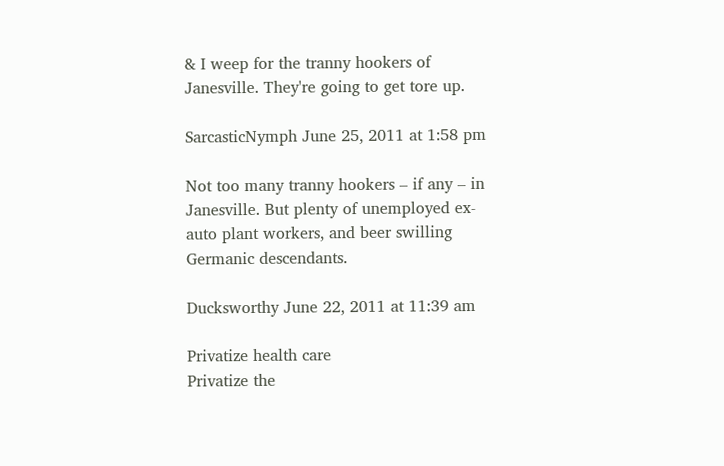& I weep for the tranny hookers of Janesville. They're going to get tore up.

SarcasticNymph June 25, 2011 at 1:58 pm

Not too many tranny hookers – if any – in Janesville. But plenty of unemployed ex-auto plant workers, and beer swilling Germanic descendants.

Ducksworthy June 22, 2011 at 11:39 am

Privatize health care
Privatize the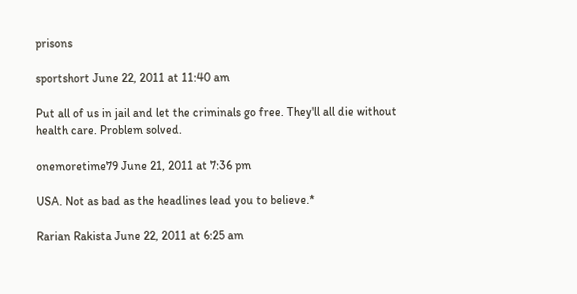prisons

sportshort June 22, 2011 at 11:40 am

Put all of us in jail and let the criminals go free. They'll all die without health care. Problem solved.

onemoretime79 June 21, 2011 at 7:36 pm

USA. Not as bad as the headlines lead you to believe.*

Rarian Rakista June 22, 2011 at 6:25 am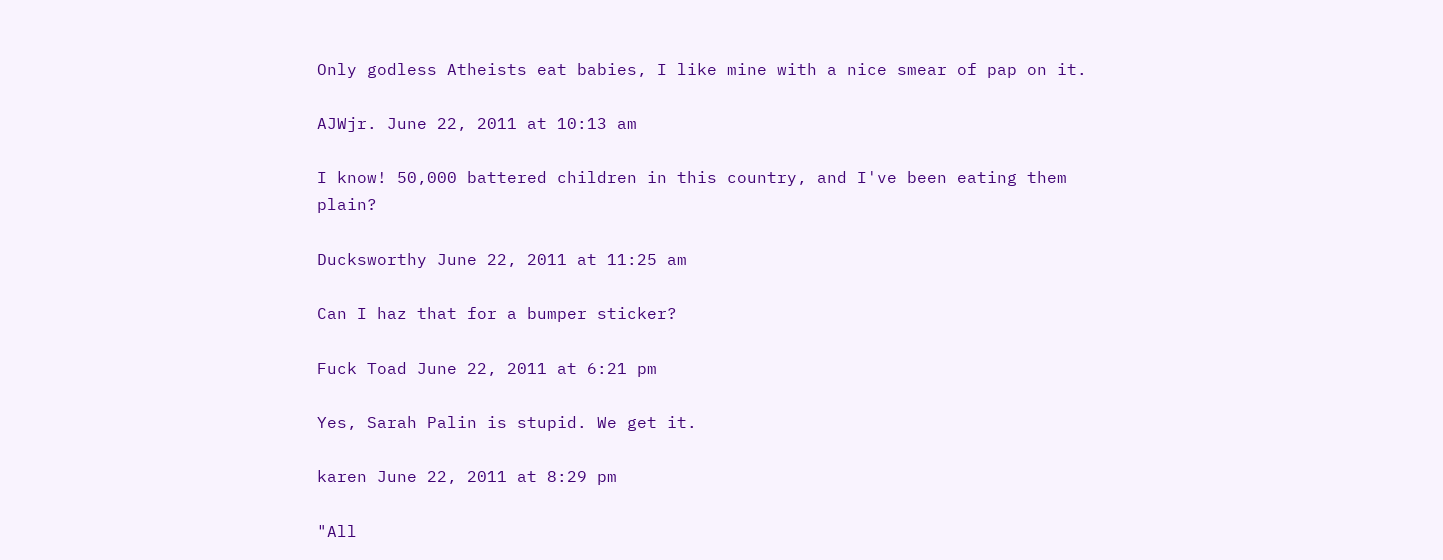Only godless Atheists eat babies, I like mine with a nice smear of pap on it.

AJWjr. June 22, 2011 at 10:13 am

I know! 50,000 battered children in this country, and I've been eating them plain?

Ducksworthy June 22, 2011 at 11:25 am

Can I haz that for a bumper sticker?

Fuck Toad June 22, 2011 at 6:21 pm

Yes, Sarah Palin is stupid. We get it.

karen June 22, 2011 at 8:29 pm

"All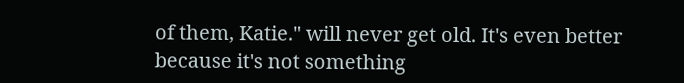of them, Katie." will never get old. It's even better because it's not something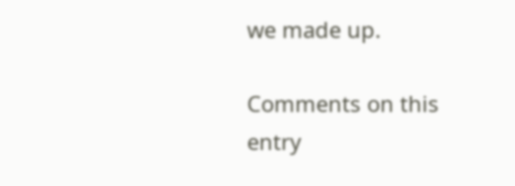we made up.

Comments on this entry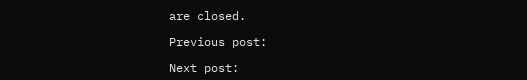are closed.

Previous post:

Next post: